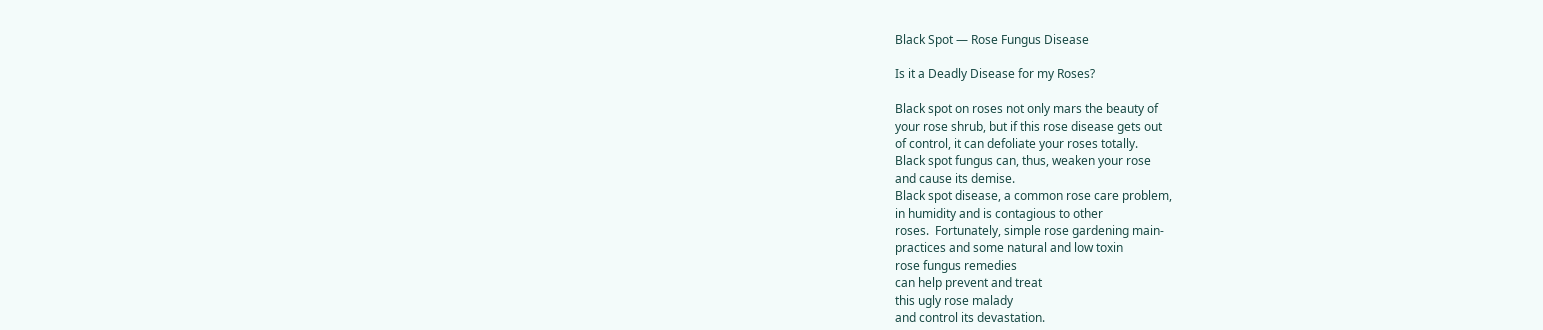Black Spot — Rose Fungus Disease

Is it a Deadly Disease for my Roses?

Black spot on roses not only mars the beauty of
your rose shrub, but if this rose disease gets out
of control, it can defoliate your roses totally.
Black spot fungus can, thus, weaken your rose
and cause its demise.
Black spot disease, a common rose care problem,
in humidity and is contagious to other
roses.  Fortunately, simple rose gardening main-
practices and some natural and low toxin
rose fungus remedies
can help prevent and treat
this ugly rose malady
and control its devastation.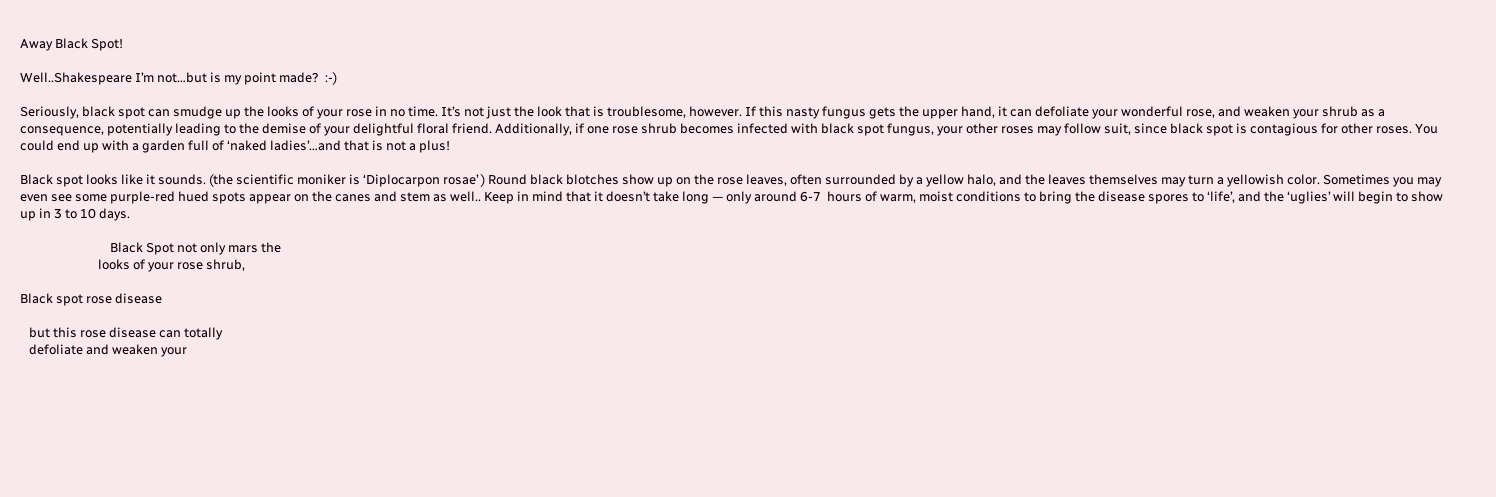Away Black Spot!

Well..Shakespeare I’m not…but is my point made?  :-)

Seriously, black spot can smudge up the looks of your rose in no time. It’s not just the look that is troublesome, however. If this nasty fungus gets the upper hand, it can defoliate your wonderful rose, and weaken your shrub as a consequence, potentially leading to the demise of your delightful floral friend. Additionally, if one rose shrub becomes infected with black spot fungus, your other roses may follow suit, since black spot is contagious for other roses. You could end up with a garden full of ‘naked ladies’…and that is not a plus!

Black spot looks like it sounds. (the scientific moniker is ‘Diplocarpon rosae’ ) Round black blotches show up on the rose leaves, often surrounded by a yellow halo, and the leaves themselves may turn a yellowish color. Sometimes you may even see some purple-red hued spots appear on the canes and stem as well.. Keep in mind that it doesn’t take long — only around 6-7  hours of warm, moist conditions to bring the disease spores to ‘life’, and the ‘uglies’ will begin to show up in 3 to 10 days.

                              Black Spot not only mars the
                          looks of your rose shrub,

Black spot rose disease

   but this rose disease can totally
   defoliate and weaken your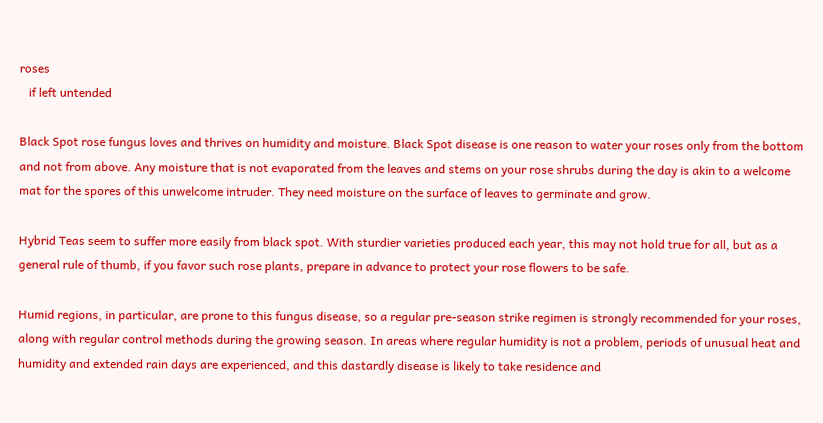roses
   if left untended

Black Spot rose fungus loves and thrives on humidity and moisture. Black Spot disease is one reason to water your roses only from the bottom and not from above. Any moisture that is not evaporated from the leaves and stems on your rose shrubs during the day is akin to a welcome mat for the spores of this unwelcome intruder. They need moisture on the surface of leaves to germinate and grow.

Hybrid Teas seem to suffer more easily from black spot. With sturdier varieties produced each year, this may not hold true for all, but as a general rule of thumb, if you favor such rose plants, prepare in advance to protect your rose flowers to be safe.

Humid regions, in particular, are prone to this fungus disease, so a regular pre-season strike regimen is strongly recommended for your roses, along with regular control methods during the growing season. In areas where regular humidity is not a problem, periods of unusual heat and humidity and extended rain days are experienced, and this dastardly disease is likely to take residence and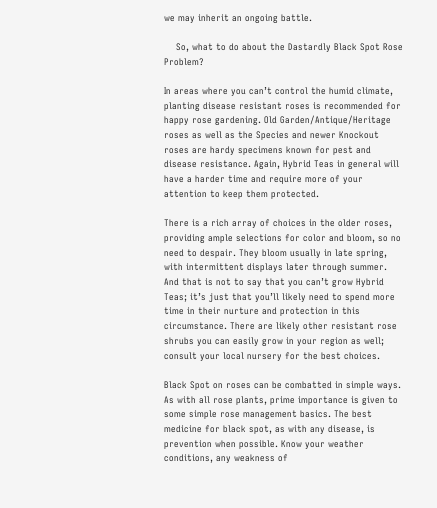we may inherit an ongoing battle.

    So, what to do about the Dastardly Black Spot Rose Problem?

In areas where you can’t control the humid climate, planting disease resistant roses is recommended for happy rose gardening. Old Garden/Antique/Heritage roses as well as the Species and newer Knockout roses are hardy specimens known for pest and disease resistance. Again, Hybrid Teas in general will have a harder time and require more of your attention to keep them protected.

There is a rich array of choices in the older roses, providing ample selections for color and bloom, so no need to despair. They bloom usually in late spring, with intermittent displays later through summer. And that is not to say that you can’t grow Hybrid Teas; it’s just that you’ll likely need to spend more time in their nurture and protection in this circumstance. There are likely other resistant rose shrubs you can easily grow in your region as well; consult your local nursery for the best choices.

Black Spot on roses can be combatted in simple ways. As with all rose plants, prime importance is given to some simple rose management basics. The best medicine for black spot, as with any disease, is prevention when possible. Know your weather conditions, any weakness of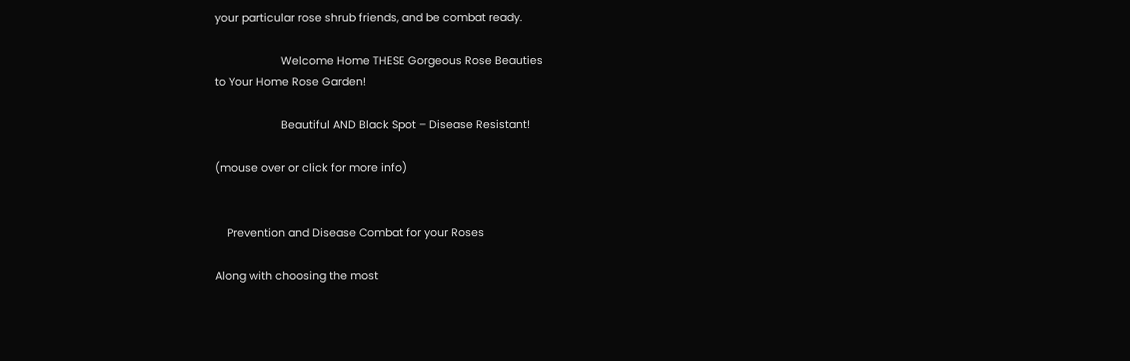your particular rose shrub friends, and be combat ready.

                      Welcome Home THESE Gorgeous Rose Beauties
to Your Home Rose Garden!

                      Beautiful AND Black Spot – Disease Resistant!

(mouse over or click for more info)


    Prevention and Disease Combat for your Roses

Along with choosing the most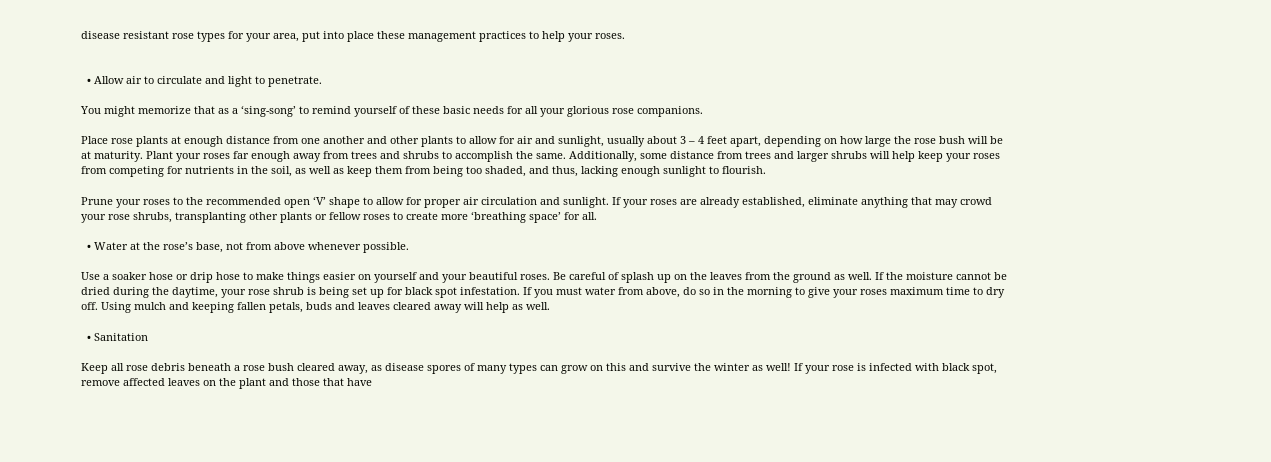disease resistant rose types for your area, put into place these management practices to help your roses.


  • Allow air to circulate and light to penetrate.

You might memorize that as a ‘sing-song’ to remind yourself of these basic needs for all your glorious rose companions.

Place rose plants at enough distance from one another and other plants to allow for air and sunlight, usually about 3 – 4 feet apart, depending on how large the rose bush will be at maturity. Plant your roses far enough away from trees and shrubs to accomplish the same. Additionally, some distance from trees and larger shrubs will help keep your roses from competing for nutrients in the soil, as well as keep them from being too shaded, and thus, lacking enough sunlight to flourish.

Prune your roses to the recommended open ‘V’ shape to allow for proper air circulation and sunlight. If your roses are already established, eliminate anything that may crowd your rose shrubs, transplanting other plants or fellow roses to create more ‘breathing space’ for all.

  • Water at the rose’s base, not from above whenever possible.

Use a soaker hose or drip hose to make things easier on yourself and your beautiful roses. Be careful of splash up on the leaves from the ground as well. If the moisture cannot be dried during the daytime, your rose shrub is being set up for black spot infestation. If you must water from above, do so in the morning to give your roses maximum time to dry off. Using mulch and keeping fallen petals, buds and leaves cleared away will help as well.

  • Sanitation

Keep all rose debris beneath a rose bush cleared away, as disease spores of many types can grow on this and survive the winter as well! If your rose is infected with black spot, remove affected leaves on the plant and those that have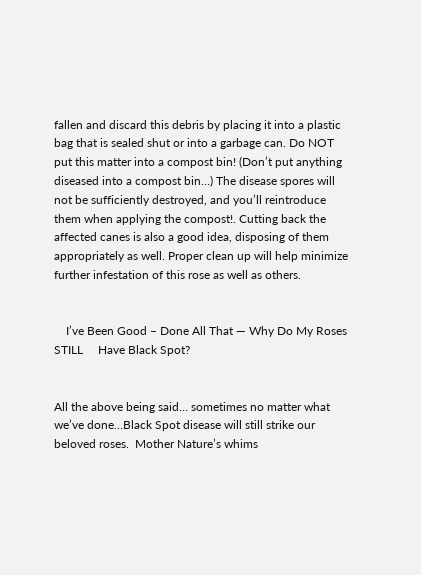fallen and discard this debris by placing it into a plastic bag that is sealed shut or into a garbage can. Do NOT put this matter into a compost bin! (Don’t put anything diseased into a compost bin…) The disease spores will not be sufficiently destroyed, and you’ll reintroduce them when applying the compost!. Cutting back the affected canes is also a good idea, disposing of them appropriately as well. Proper clean up will help minimize further infestation of this rose as well as others.


    I’ve Been Good – Done All That — Why Do My Roses  STILL     Have Black Spot?


All the above being said… sometimes no matter what we’ve done…Black Spot disease will still strike our beloved roses.  Mother Nature’s whims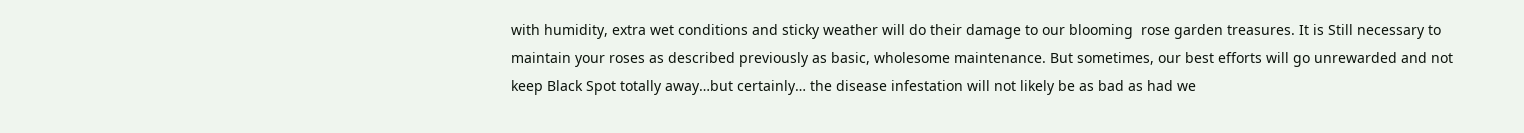with humidity, extra wet conditions and sticky weather will do their damage to our blooming  rose garden treasures. It is Still necessary to maintain your roses as described previously as basic, wholesome maintenance. But sometimes, our best efforts will go unrewarded and not keep Black Spot totally away…but certainly… the disease infestation will not likely be as bad as had we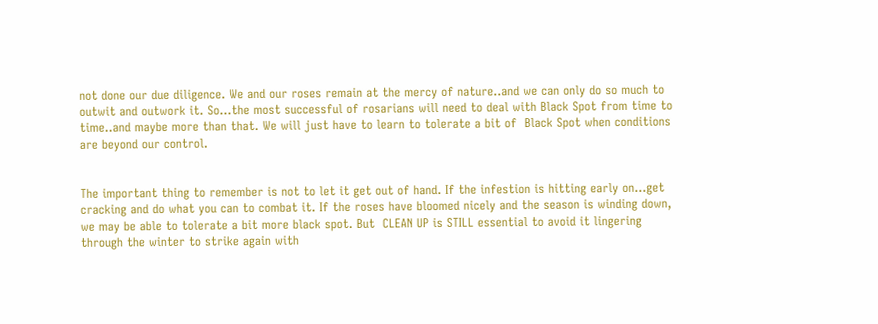not done our due diligence. We and our roses remain at the mercy of nature..and we can only do so much to outwit and outwork it. So…the most successful of rosarians will need to deal with Black Spot from time to time..and maybe more than that. We will just have to learn to tolerate a bit of  Black Spot when conditions are beyond our control.


The important thing to remember is not to let it get out of hand. If the infestion is hitting early on…get cracking and do what you can to combat it. If the roses have bloomed nicely and the season is winding down, we may be able to tolerate a bit more black spot. But  CLEAN UP is STILL essential to avoid it lingering through the winter to strike again with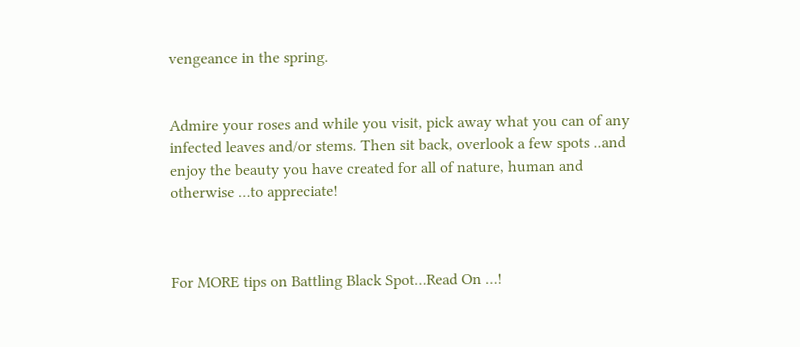vengeance in the spring.


Admire your roses and while you visit, pick away what you can of any infected leaves and/or stems. Then sit back, overlook a few spots ..and enjoy the beauty you have created for all of nature, human and otherwise …to appreciate!



For MORE tips on Battling Black Spot…Read On …!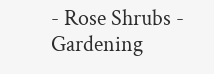- Rose Shrubs - Gardening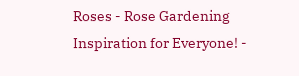Roses - Rose Gardening Inspiration for Everyone! -